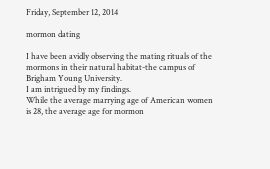Friday, September 12, 2014

mormon dating

I have been avidly observing the mating rituals of the mormons in their natural habitat-the campus of Brigham Young University.
I am intrigued by my findings.
While the average marrying age of American women is 28, the average age for mormon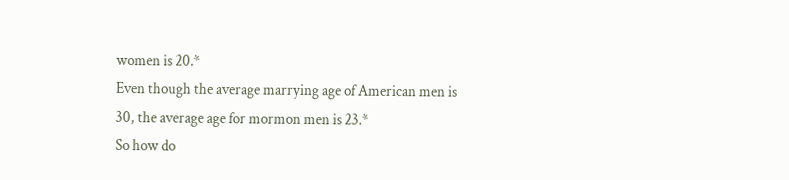women is 20.*
Even though the average marrying age of American men is 30, the average age for mormon men is 23.*
So how do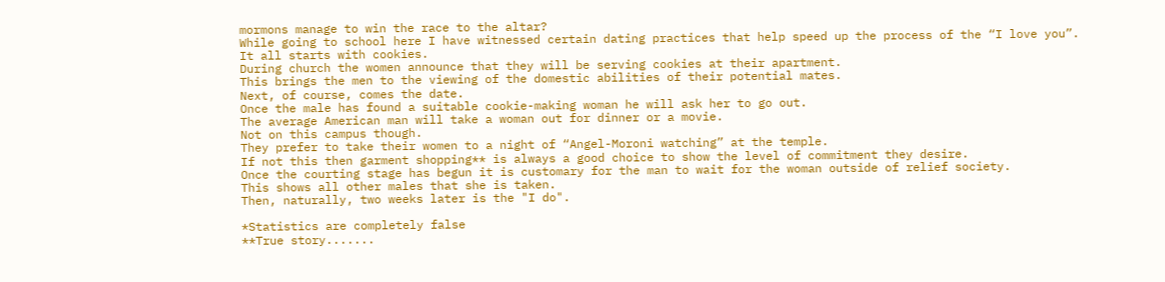mormons manage to win the race to the altar?
While going to school here I have witnessed certain dating practices that help speed up the process of the “I love you”.
It all starts with cookies.
During church the women announce that they will be serving cookies at their apartment.
This brings the men to the viewing of the domestic abilities of their potential mates.
Next, of course, comes the date.
Once the male has found a suitable cookie-making woman he will ask her to go out.
The average American man will take a woman out for dinner or a movie.
Not on this campus though.
They prefer to take their women to a night of “Angel-Moroni watching” at the temple.
If not this then garment shopping** is always a good choice to show the level of commitment they desire.
Once the courting stage has begun it is customary for the man to wait for the woman outside of relief society.
This shows all other males that she is taken.
Then, naturally, two weeks later is the "I do".

*Statistics are completely false
**True story.......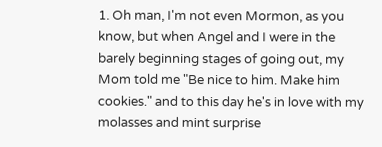1. Oh man, I'm not even Mormon, as you know, but when Angel and I were in the barely beginning stages of going out, my Mom told me "Be nice to him. Make him cookies." and to this day he's in love with my molasses and mint surprise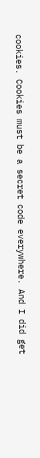cookies. Cookies must be a secret code everywhere. And I did get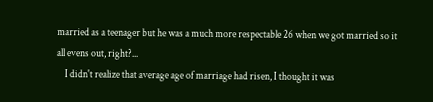married as a teenager but he was a much more respectable 26 when we got married so it all evens out, right?...
    I didn't realize that average age of marriage had risen, I thought it was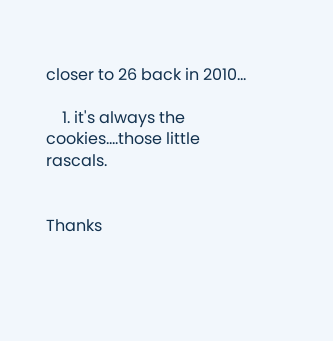closer to 26 back in 2010...

    1. it's always the cookies....those little rascals.


Thanks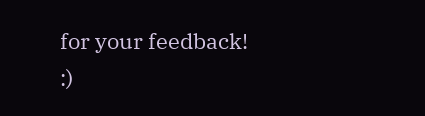for your feedback! :)